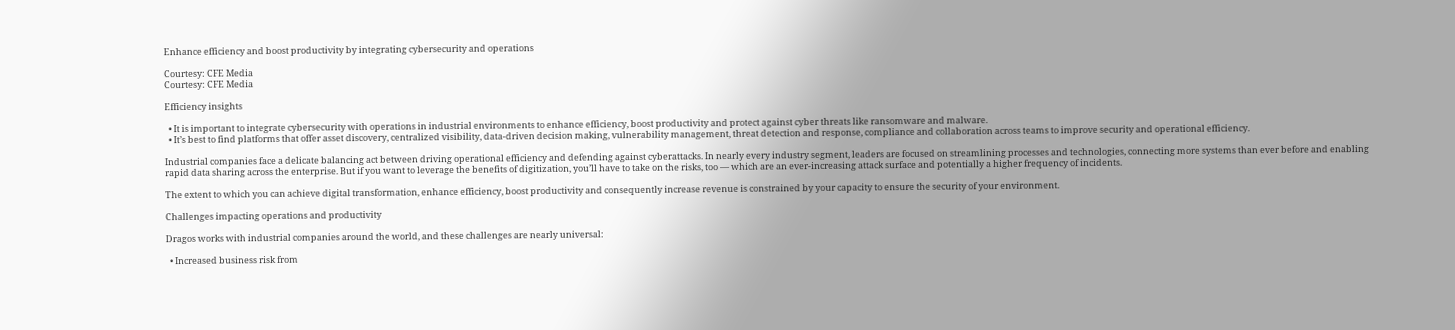Enhance efficiency and boost productivity by integrating cybersecurity and operations

Courtesy: CFE Media
Courtesy: CFE Media

Efficiency insights

  • It is important to integrate cybersecurity with operations in industrial environments to enhance efficiency, boost productivity and protect against cyber threats like ransomware and malware.
  • It’s best to find platforms that offer asset discovery, centralized visibility, data-driven decision making, vulnerability management, threat detection and response, compliance and collaboration across teams to improve security and operational efficiency.

Industrial companies face a delicate balancing act between driving operational efficiency and defending against cyberattacks. In nearly every industry segment, leaders are focused on streamlining processes and technologies, connecting more systems than ever before and enabling rapid data sharing across the enterprise. But if you want to leverage the benefits of digitization, you’ll have to take on the risks, too — which are an ever-increasing attack surface and potentially a higher frequency of incidents.

The extent to which you can achieve digital transformation, enhance efficiency, boost productivity and consequently increase revenue is constrained by your capacity to ensure the security of your environment.

Challenges impacting operations and productivity

Dragos works with industrial companies around the world, and these challenges are nearly universal:

  • Increased business risk from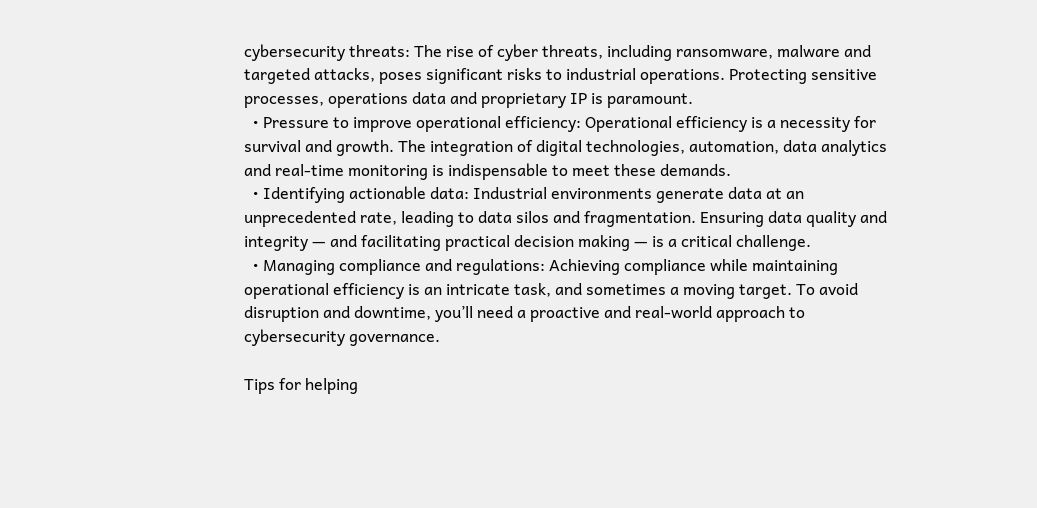cybersecurity threats: The rise of cyber threats, including ransomware, malware and targeted attacks, poses significant risks to industrial operations. Protecting sensitive processes, operations data and proprietary IP is paramount.
  • Pressure to improve operational efficiency: Operational efficiency is a necessity for survival and growth. The integration of digital technologies, automation, data analytics and real-time monitoring is indispensable to meet these demands.
  • Identifying actionable data: Industrial environments generate data at an unprecedented rate, leading to data silos and fragmentation. Ensuring data quality and integrity — and facilitating practical decision making — is a critical challenge.
  • Managing compliance and regulations: Achieving compliance while maintaining operational efficiency is an intricate task, and sometimes a moving target. To avoid disruption and downtime, you’ll need a proactive and real-world approach to cybersecurity governance.

Tips for helping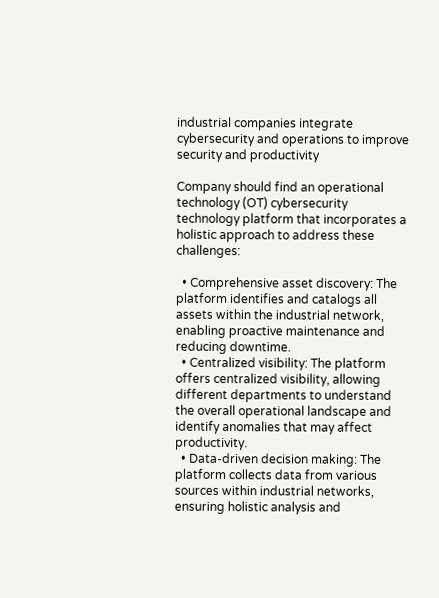industrial companies integrate cybersecurity and operations to improve security and productivity

Company should find an operational technology (OT) cybersecurity technology platform that incorporates a holistic approach to address these challenges:

  • Comprehensive asset discovery: The platform identifies and catalogs all assets within the industrial network, enabling proactive maintenance and reducing downtime.
  • Centralized visibility: The platform offers centralized visibility, allowing different departments to understand the overall operational landscape and identify anomalies that may affect productivity.
  • Data-driven decision making: The platform collects data from various sources within industrial networks, ensuring holistic analysis and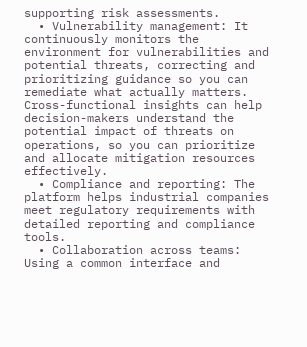supporting risk assessments.
  • Vulnerability management: It continuously monitors the environment for vulnerabilities and potential threats, correcting and prioritizing guidance so you can remediate what actually matters. Cross-functional insights can help decision-makers understand the potential impact of threats on operations, so you can prioritize and allocate mitigation resources effectively.
  • Compliance and reporting: The platform helps industrial companies meet regulatory requirements with detailed reporting and compliance tools.
  • Collaboration across teams: Using a common interface and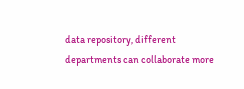data repository, different departments can collaborate more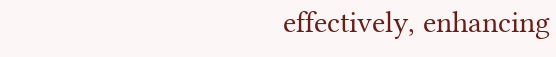effectively, enhancing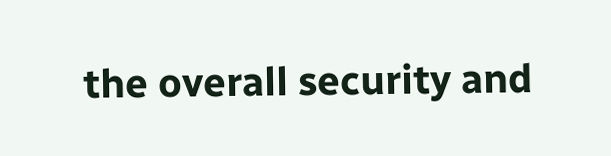the overall security and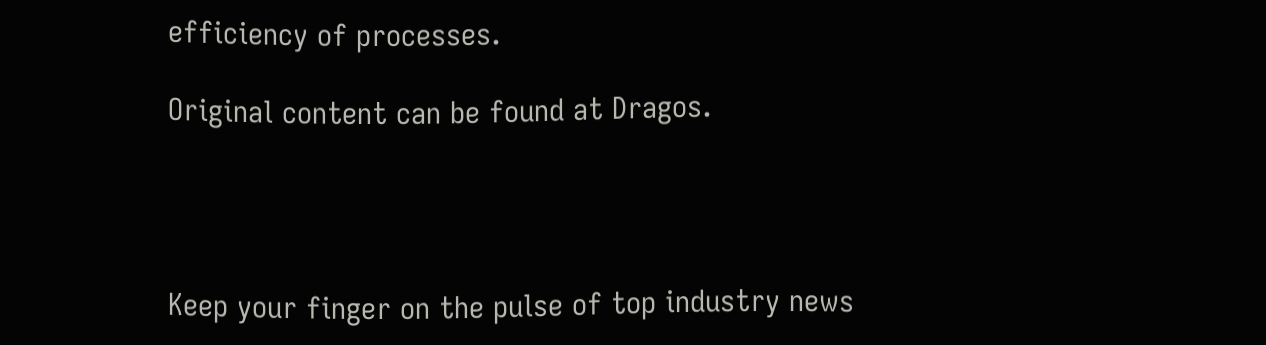efficiency of processes.

Original content can be found at Dragos.




Keep your finger on the pulse of top industry news